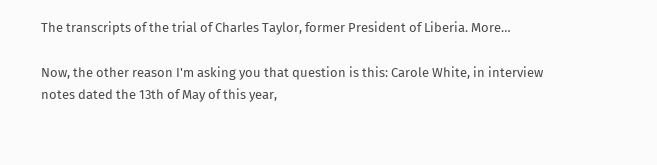The transcripts of the trial of Charles Taylor, former President of Liberia. More…

Now, the other reason I'm asking you that question is this: Carole White, in interview notes dated the 13th of May of this year,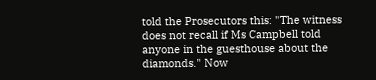told the Prosecutors this: "The witness does not recall if Ms Campbell told anyone in the guesthouse about the diamonds." Now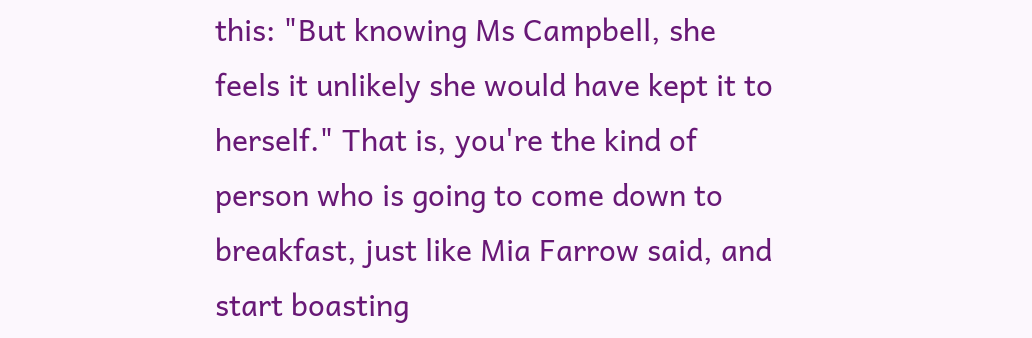this: "But knowing Ms Campbell, she feels it unlikely she would have kept it to herself." That is, you're the kind of person who is going to come down to breakfast, just like Mia Farrow said, and start boasting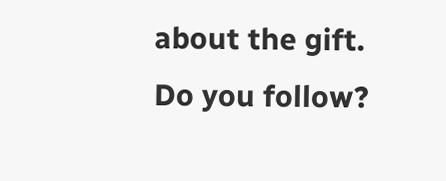about the gift. Do you follow?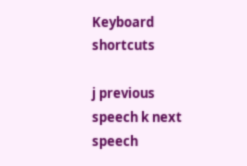Keyboard shortcuts

j previous speech k next speech